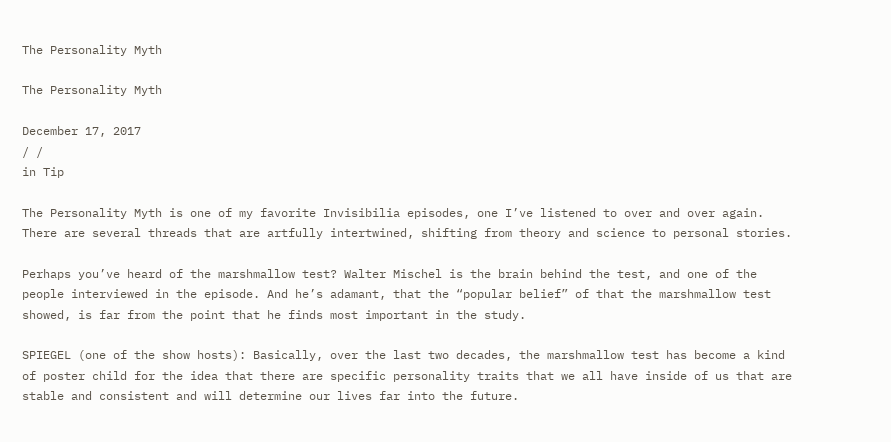The Personality Myth

The Personality Myth

December 17, 2017
/ /
in Tip

The Personality Myth is one of my favorite Invisibilia episodes, one I’ve listened to over and over again. There are several threads that are artfully intertwined, shifting from theory and science to personal stories.

Perhaps you’ve heard of the marshmallow test? Walter Mischel is the brain behind the test, and one of the people interviewed in the episode. And he’s adamant, that the “popular belief” of that the marshmallow test showed, is far from the point that he finds most important in the study.

SPIEGEL (one of the show hosts): Basically, over the last two decades, the marshmallow test has become a kind of poster child for the idea that there are specific personality traits that we all have inside of us that are stable and consistent and will determine our lives far into the future.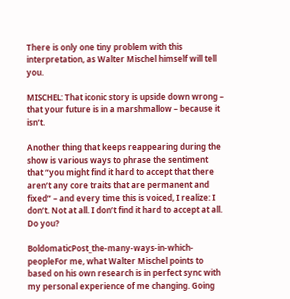There is only one tiny problem with this interpretation, as Walter Mischel himself will tell you.

MISCHEL: That iconic story is upside down wrong – that your future is in a marshmallow – because it isn’t.

Another thing that keeps reappearing during the show is various ways to phrase the sentiment that “you might find it hard to accept that there aren’t any core traits that are permanent and fixed” – and every time this is voiced, I realize: I don’t. Not at all. I don’t find it hard to accept at all. Do you?

BoldomaticPost_the-many-ways-in-which-peopleFor me, what Walter Mischel points to based on his own research is in perfect sync with my personal experience of me changing. Going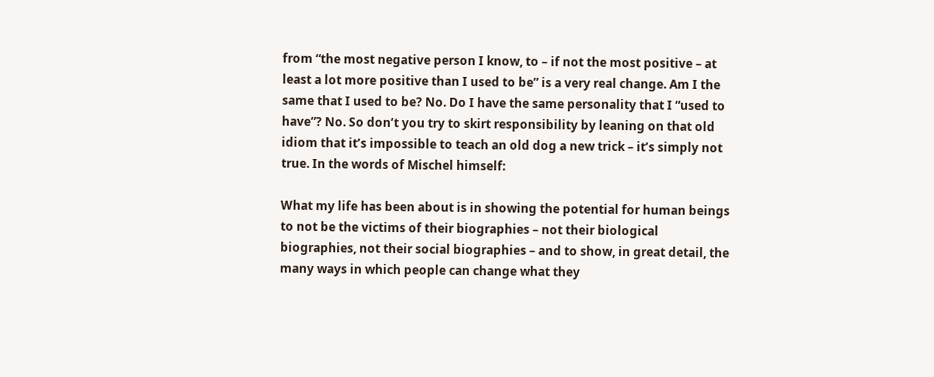from “the most negative person I know, to – if not the most positive – at least a lot more positive than I used to be” is a very real change. Am I the same that I used to be? No. Do I have the same personality that I “used to have”? No. So don’t you try to skirt responsibility by leaning on that old idiom that it’s impossible to teach an old dog a new trick – it’s simply not true. In the words of Mischel himself:

What my life has been about is in showing the potential for human beings to not be the victims of their biographies – not their biological biographies, not their social biographies – and to show, in great detail, the many ways in which people can change what they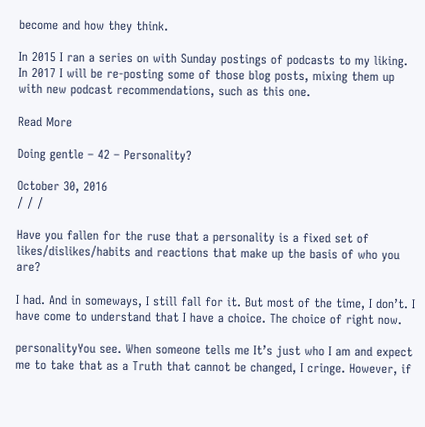become and how they think.

In 2015 I ran a series on with Sunday postings of podcasts to my liking. In 2017 I will be re-posting some of those blog posts, mixing them up with new podcast recommendations, such as this one.

Read More

Doing gentle – 42 – Personality?

October 30, 2016
/ / /

Have you fallen for the ruse that a personality is a fixed set of likes/dislikes/habits and reactions that make up the basis of who you are?

I had. And in someways, I still fall for it. But most of the time, I don’t. I have come to understand that I have a choice. The choice of right now.

personalityYou see. When someone tells me It’s just who I am and expect me to take that as a Truth that cannot be changed, I cringe. However, if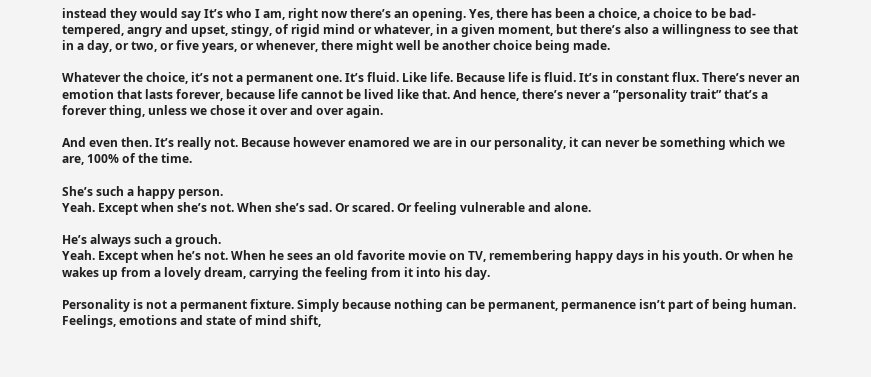instead they would say It’s who I am, right now there’s an opening. Yes, there has been a choice, a choice to be bad-tempered, angry and upset, stingy, of rigid mind or whatever, in a given moment, but there’s also a willingness to see that in a day, or two, or five years, or whenever, there might well be another choice being made.

Whatever the choice, it’s not a permanent one. It’s fluid. Like life. Because life is fluid. It’s in constant flux. There’s never an emotion that lasts forever, because life cannot be lived like that. And hence, there’s never a ”personality trait” that’s a forever thing, unless we chose it over and over again.

And even then. It’s really not. Because however enamored we are in our personality, it can never be something which we are, 100% of the time.

She’s such a happy person.
Yeah. Except when she’s not. When she’s sad. Or scared. Or feeling vulnerable and alone.

He’s always such a grouch.
Yeah. Except when he’s not. When he sees an old favorite movie on TV, remembering happy days in his youth. Or when he wakes up from a lovely dream, carrying the feeling from it into his day.

Personality is not a permanent fixture. Simply because nothing can be permanent, permanence isn’t part of being human. Feelings, emotions and state of mind shift,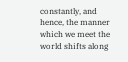constantly, and hence, the manner which we meet the world shifts along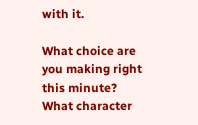with it.

What choice are you making right this minute? What character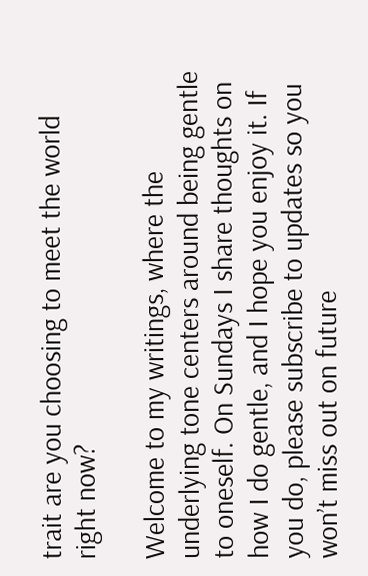trait are you choosing to meet the world right now?

Welcome to my writings, where the underlying tone centers around being gentle to oneself. On Sundays I share thoughts on how I do gentle, and I hope you enjoy it. If you do, please subscribe to updates so you won’t miss out on future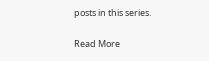posts in this series.

Read More